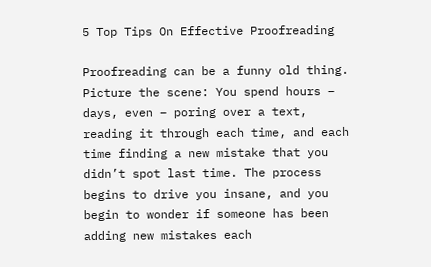5 Top Tips On Effective Proofreading

Proofreading can be a funny old thing. Picture the scene: You spend hours – days, even – poring over a text, reading it through each time, and each time finding a new mistake that you didn’t spot last time. The process begins to drive you insane, and you begin to wonder if someone has been adding new mistakes each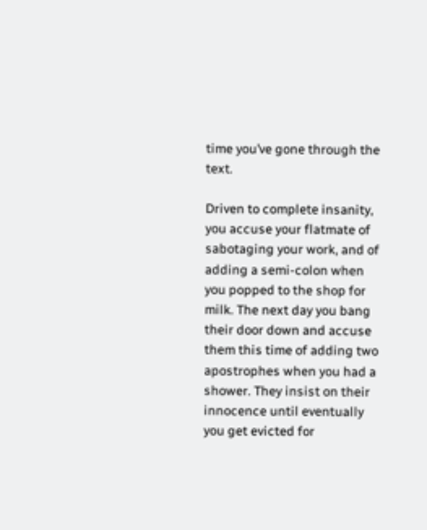time you’ve gone through the text.

Driven to complete insanity, you accuse your flatmate of sabotaging your work, and of adding a semi-colon when you popped to the shop for milk. The next day you bang their door down and accuse them this time of adding two apostrophes when you had a shower. They insist on their innocence until eventually you get evicted for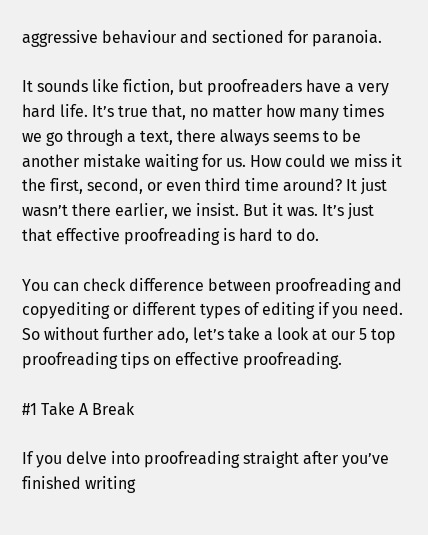aggressive behaviour and sectioned for paranoia.

It sounds like fiction, but proofreaders have a very hard life. It’s true that, no matter how many times we go through a text, there always seems to be another mistake waiting for us. How could we miss it the first, second, or even third time around? It just wasn’t there earlier, we insist. But it was. It’s just that effective proofreading is hard to do.

You can check difference between proofreading and copyediting or different types of editing if you need. So without further ado, let’s take a look at our 5 top proofreading tips on effective proofreading.

#1 Take A Break

If you delve into proofreading straight after you’ve finished writing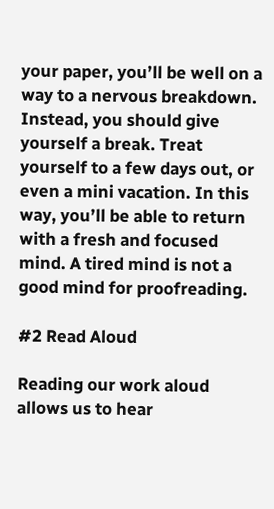your paper, you’ll be well on a way to a nervous breakdown. Instead, you should give yourself a break. Treat yourself to a few days out, or even a mini vacation. In this way, you’ll be able to return with a fresh and focused mind. A tired mind is not a good mind for proofreading.

#2 Read Aloud

Reading our work aloud allows us to hear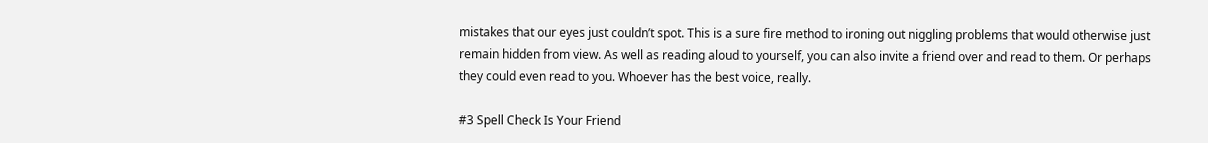mistakes that our eyes just couldn’t spot. This is a sure fire method to ironing out niggling problems that would otherwise just remain hidden from view. As well as reading aloud to yourself, you can also invite a friend over and read to them. Or perhaps they could even read to you. Whoever has the best voice, really.

#3 Spell Check Is Your Friend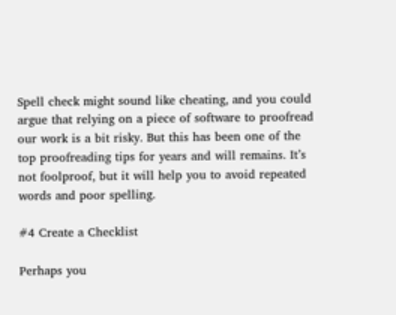Spell check might sound like cheating, and you could argue that relying on a piece of software to proofread our work is a bit risky. But this has been one of the top proofreading tips for years and will remains. It’s not foolproof, but it will help you to avoid repeated words and poor spelling.

#4 Create a Checklist

Perhaps you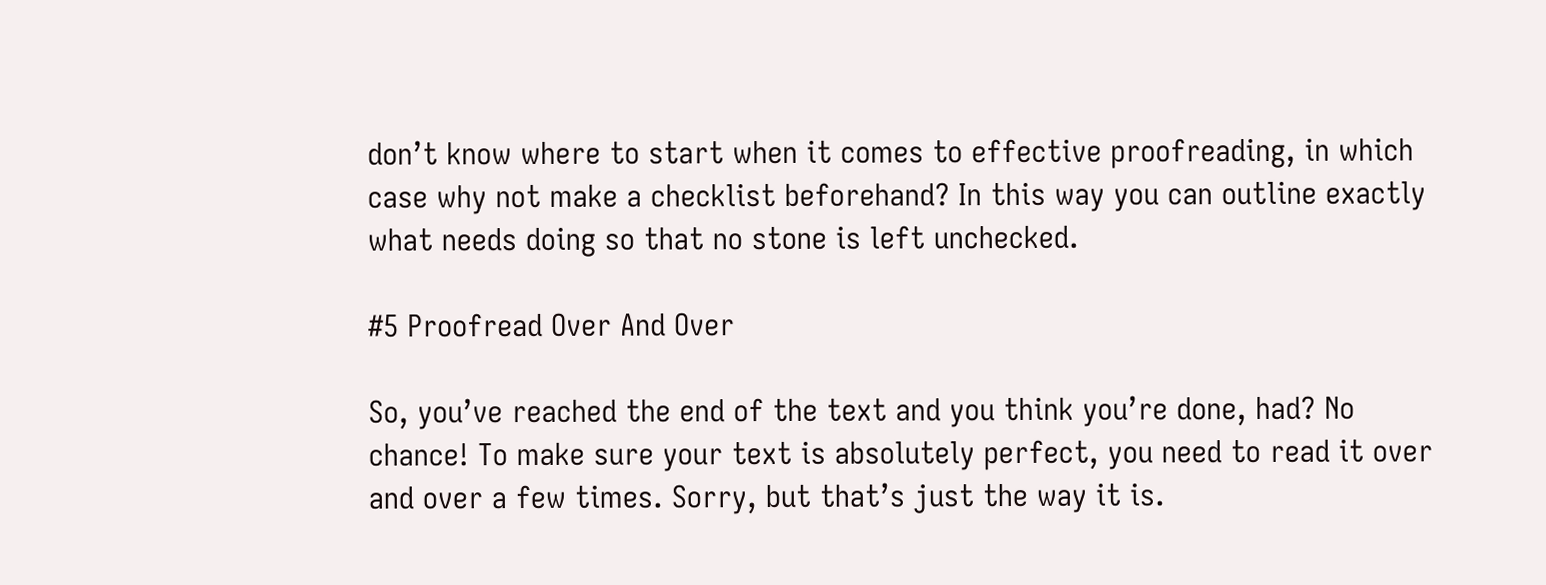don’t know where to start when it comes to effective proofreading, in which case why not make a checklist beforehand? In this way you can outline exactly what needs doing so that no stone is left unchecked.

#5 Proofread Over And Over

So, you’ve reached the end of the text and you think you’re done, had? No chance! To make sure your text is absolutely perfect, you need to read it over and over a few times. Sorry, but that’s just the way it is.